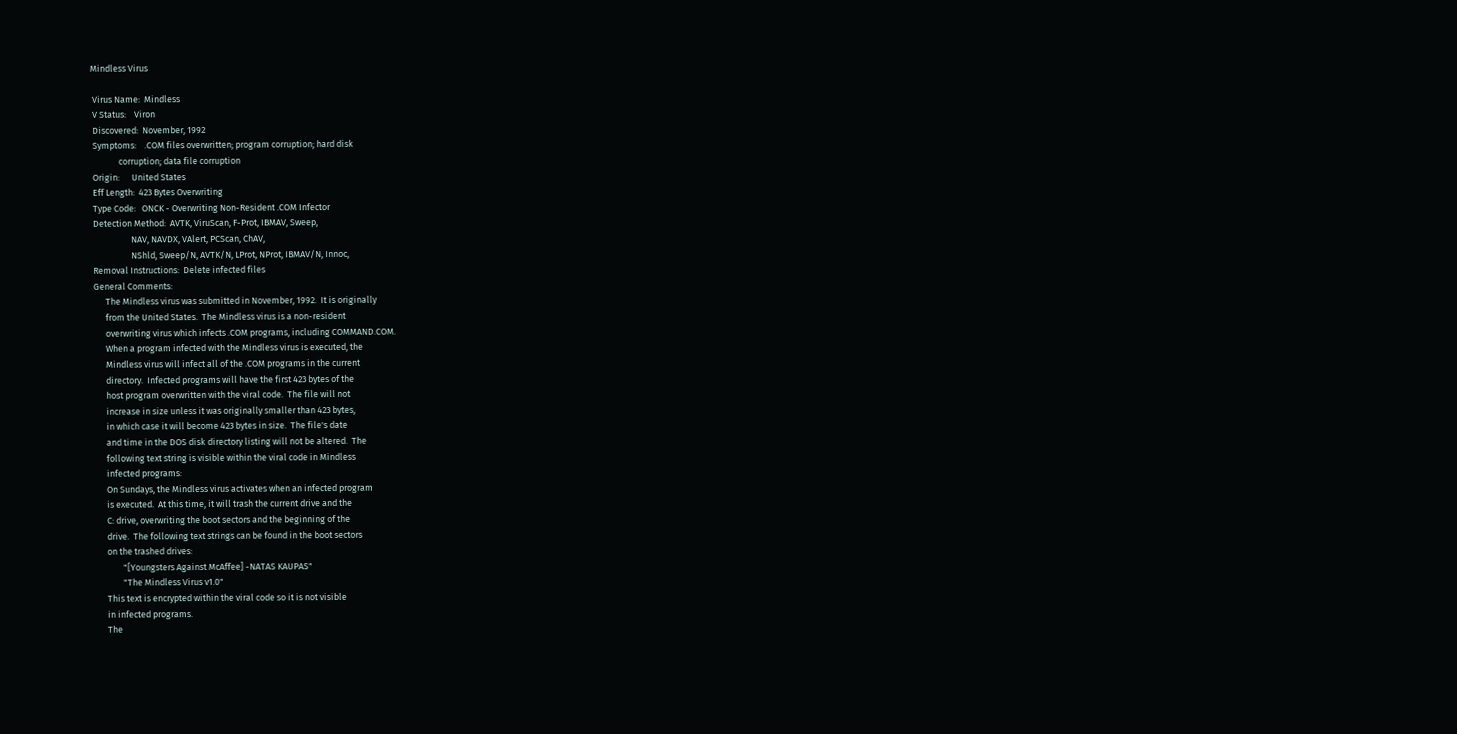Mindless Virus

 Virus Name:  Mindless
 V Status:    Viron
 Discovered:  November, 1992
 Symptoms:    .COM files overwritten; program corruption; hard disk
              corruption; data file corruption
 Origin:      United States
 Eff Length:  423 Bytes Overwriting
 Type Code:   ONCK - Overwriting Non-Resident .COM Infector
 Detection Method:  AVTK, ViruScan, F-Prot, IBMAV, Sweep,
                    NAV, NAVDX, VAlert, PCScan, ChAV,
                    NShld, Sweep/N, AVTK/N, LProt, NProt, IBMAV/N, Innoc,
 Removal Instructions:  Delete infected files
 General Comments:
       The Mindless virus was submitted in November, 1992.  It is originally
       from the United States.  The Mindless virus is a non-resident
       overwriting virus which infects .COM programs, including COMMAND.COM.
       When a program infected with the Mindless virus is executed, the
       Mindless virus will infect all of the .COM programs in the current
       directory.  Infected programs will have the first 423 bytes of the
       host program overwritten with the viral code.  The file will not
       increase in size unless it was originally smaller than 423 bytes,
       in which case it will become 423 bytes in size.  The file's date
       and time in the DOS disk directory listing will not be altered.  The
       following text string is visible within the viral code in Mindless
       infected programs:
       On Sundays, the Mindless virus activates when an infected program
       is executed.  At this time, it will trash the current drive and the
       C: drive, overwriting the boot sectors and the beginning of the
       drive.  The following text strings can be found in the boot sectors
       on the trashed drives:
               "[Youngsters Against McAffee] -NATAS KAUPAS"
               "The Mindless Virus v1.0"
       This text is encrypted within the viral code so it is not visible
       in infected programs.
       The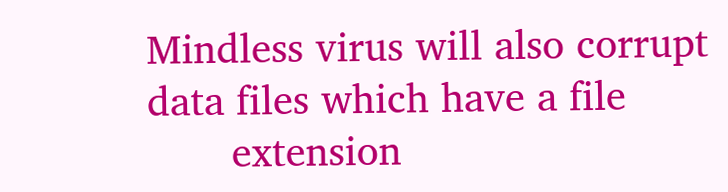Mindless virus will also corrupt data files which have a file
       extension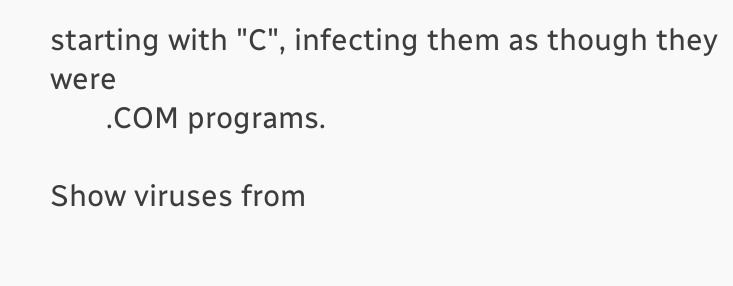starting with "C", infecting them as though they were
       .COM programs.

Show viruses from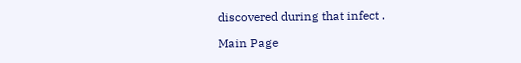discovered during that infect .

Main Page